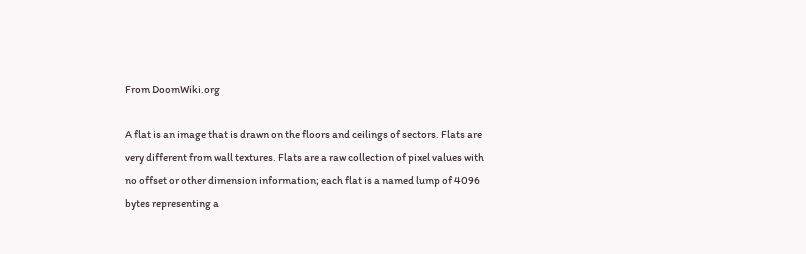From DoomWiki.org

A flat is an image that is drawn on the floors and ceilings of sectors. Flats are very different from wall textures. Flats are a raw collection of pixel values with no offset or other dimension information; each flat is a named lump of 4096 bytes representing a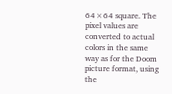64×64 square. The pixel values are converted to actual colors in the same way as for the Doom picture format, using the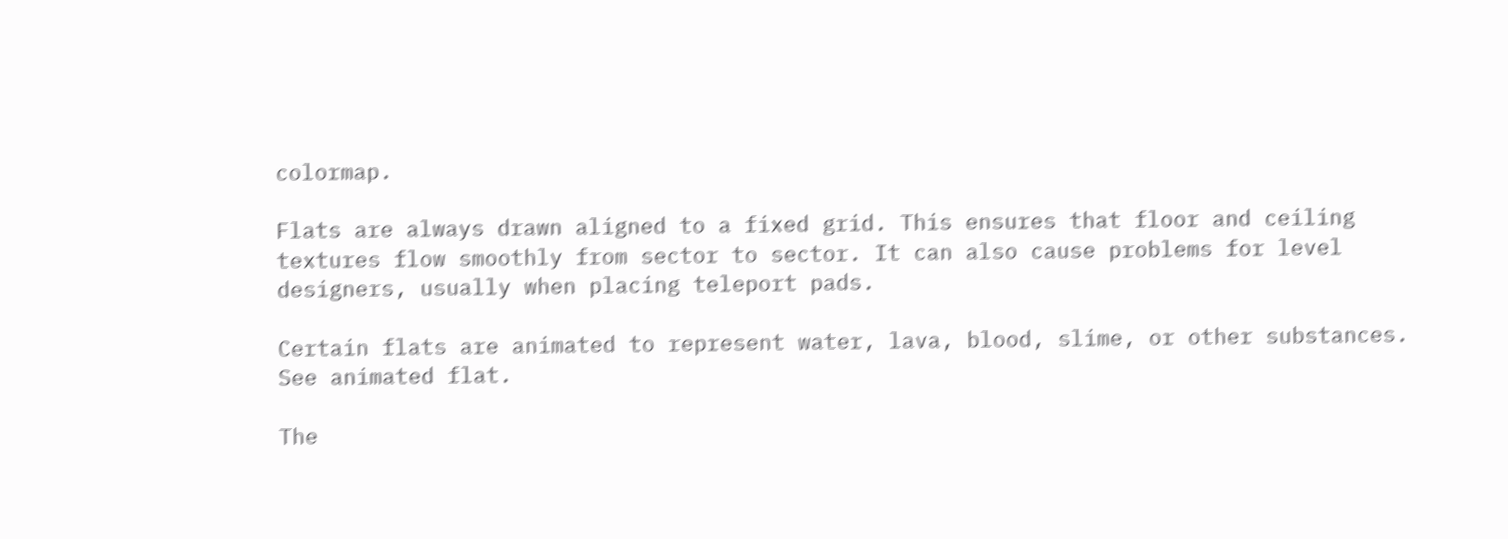colormap.

Flats are always drawn aligned to a fixed grid. This ensures that floor and ceiling textures flow smoothly from sector to sector. It can also cause problems for level designers, usually when placing teleport pads.

Certain flats are animated to represent water, lava, blood, slime, or other substances. See animated flat.

The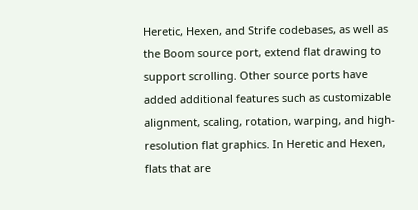Heretic, Hexen, and Strife codebases, as well as the Boom source port, extend flat drawing to support scrolling. Other source ports have added additional features such as customizable alignment, scaling, rotation, warping, and high-resolution flat graphics. In Heretic and Hexen, flats that are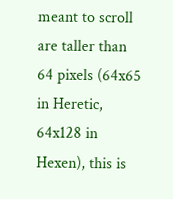meant to scroll are taller than 64 pixels (64x65 in Heretic, 64x128 in Hexen), this is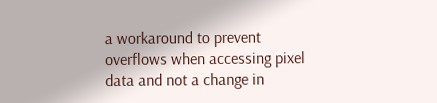a workaround to prevent overflows when accessing pixel data and not a change in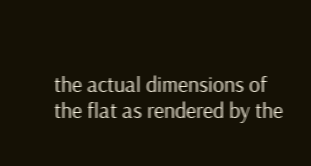the actual dimensions of the flat as rendered by the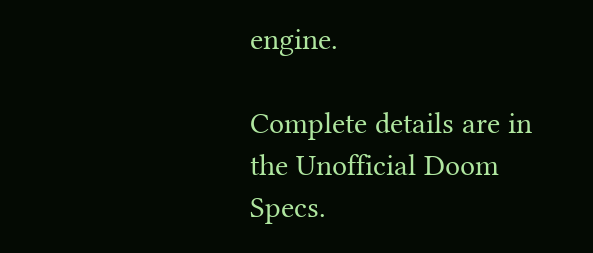engine.

Complete details are in the Unofficial Doom Specs.